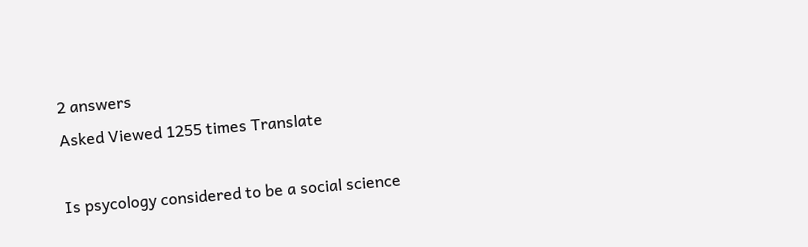2 answers
Asked Viewed 1255 times Translate

Is psycology considered to be a social science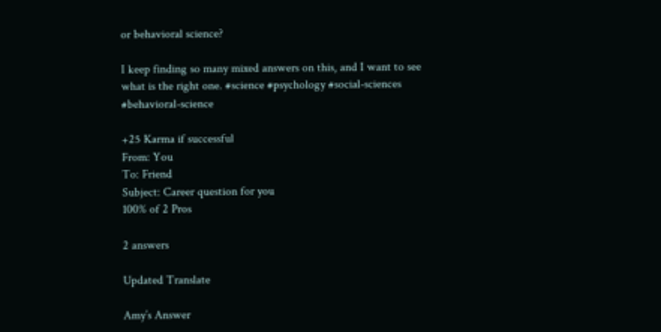or behavioral science?

I keep finding so many mixed answers on this, and I want to see what is the right one. #science #psychology #social-sciences #behavioral-science

+25 Karma if successful
From: You
To: Friend
Subject: Career question for you
100% of 2 Pros

2 answers

Updated Translate

Amy’s Answer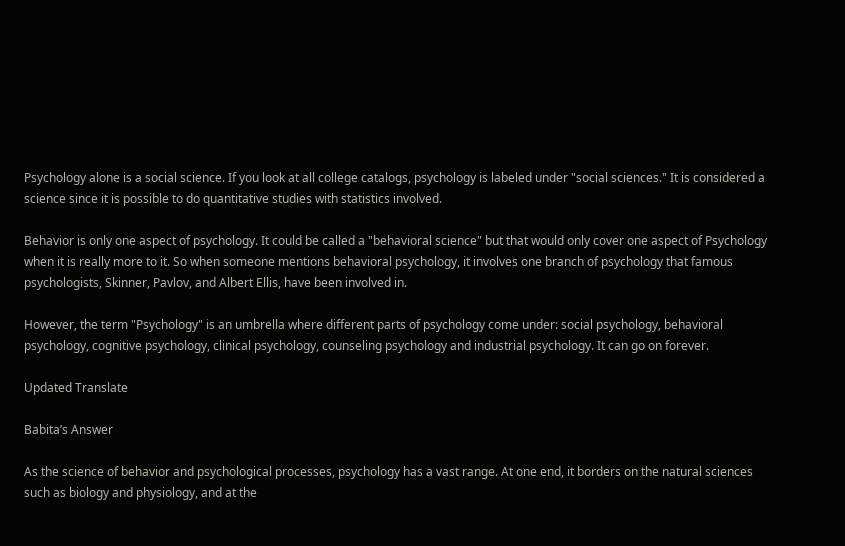Psychology alone is a social science. If you look at all college catalogs, psychology is labeled under "social sciences." It is considered a science since it is possible to do quantitative studies with statistics involved.

Behavior is only one aspect of psychology. It could be called a "behavioral science" but that would only cover one aspect of Psychology when it is really more to it. So when someone mentions behavioral psychology, it involves one branch of psychology that famous psychologists, Skinner, Pavlov, and Albert Ellis, have been involved in.

However, the term "Psychology" is an umbrella where different parts of psychology come under: social psychology, behavioral psychology, cognitive psychology, clinical psychology, counseling psychology and industrial psychology. It can go on forever.

Updated Translate

Babita’s Answer

As the science of behavior and psychological processes, psychology has a vast range. At one end, it borders on the natural sciences such as biology and physiology, and at the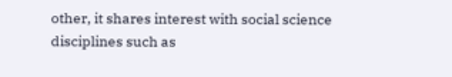other, it shares interest with social science disciplines such as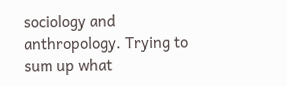sociology and anthropology. Trying to sum up what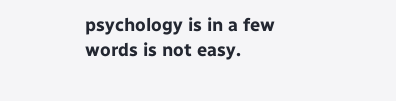psychology is in a few words is not easy.